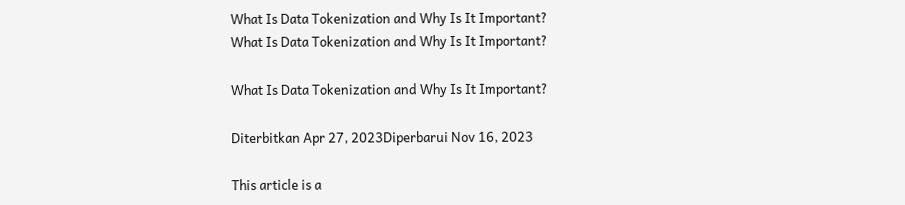What Is Data Tokenization and Why Is It Important?
What Is Data Tokenization and Why Is It Important?

What Is Data Tokenization and Why Is It Important?

Diterbitkan Apr 27, 2023Diperbarui Nov 16, 2023

This article is a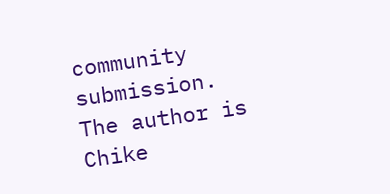community submission. The author is Chike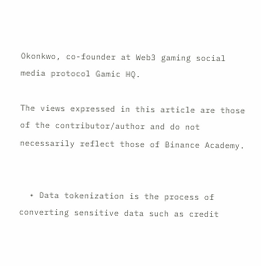Okonkwo, co-founder at Web3 gaming social media protocol Gamic HQ.

The views expressed in this article are those of the contributor/author and do not necessarily reflect those of Binance Academy.


  • Data tokenization is the process of converting sensitive data such as credit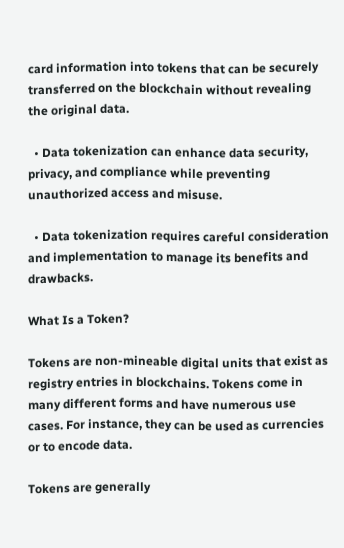card information into tokens that can be securely transferred on the blockchain without revealing the original data.

  • Data tokenization can enhance data security, privacy, and compliance while preventing unauthorized access and misuse.

  • Data tokenization requires careful consideration and implementation to manage its benefits and drawbacks.

What Is a Token?

Tokens are non-mineable digital units that exist as registry entries in blockchains. Tokens come in many different forms and have numerous use cases. For instance, they can be used as currencies or to encode data.

Tokens are generally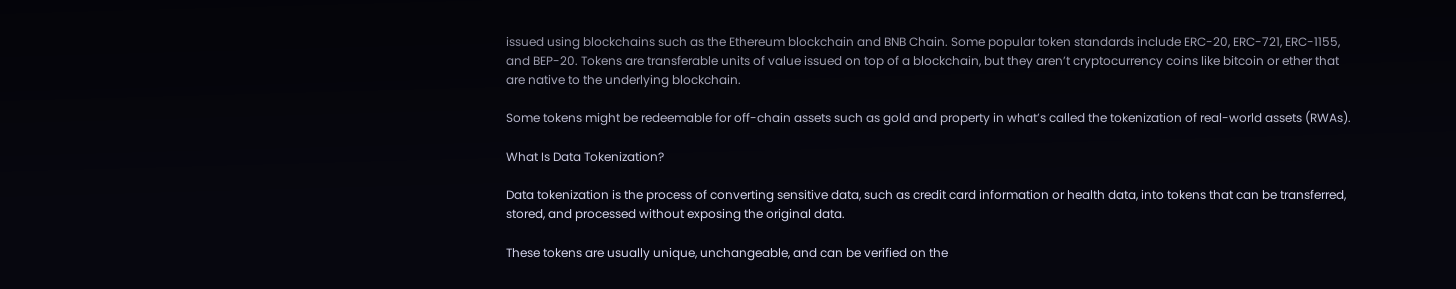issued using blockchains such as the Ethereum blockchain and BNB Chain. Some popular token standards include ERC-20, ERC-721, ERC-1155, and BEP-20. Tokens are transferable units of value issued on top of a blockchain, but they aren’t cryptocurrency coins like bitcoin or ether that are native to the underlying blockchain.

Some tokens might be redeemable for off-chain assets such as gold and property in what’s called the tokenization of real-world assets (RWAs).

What Is Data Tokenization?

Data tokenization is the process of converting sensitive data, such as credit card information or health data, into tokens that can be transferred, stored, and processed without exposing the original data.

These tokens are usually unique, unchangeable, and can be verified on the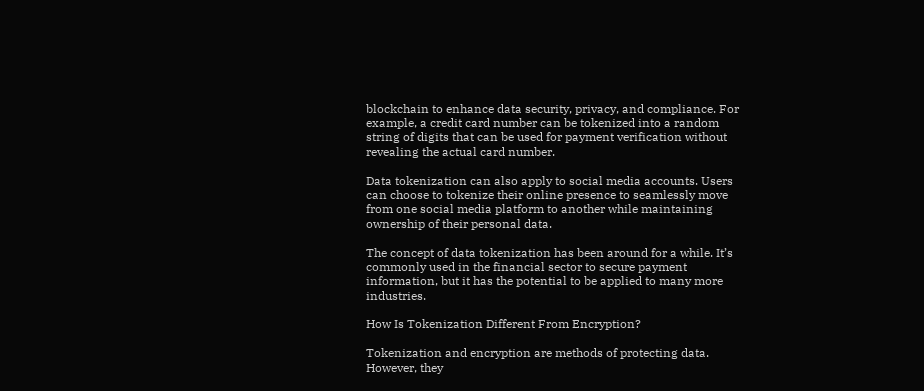blockchain to enhance data security, privacy, and compliance. For example, a credit card number can be tokenized into a random string of digits that can be used for payment verification without revealing the actual card number.

Data tokenization can also apply to social media accounts. Users can choose to tokenize their online presence to seamlessly move from one social media platform to another while maintaining ownership of their personal data.

The concept of data tokenization has been around for a while. It’s commonly used in the financial sector to secure payment information, but it has the potential to be applied to many more industries.

How Is Tokenization Different From Encryption?

Tokenization and encryption are methods of protecting data. However, they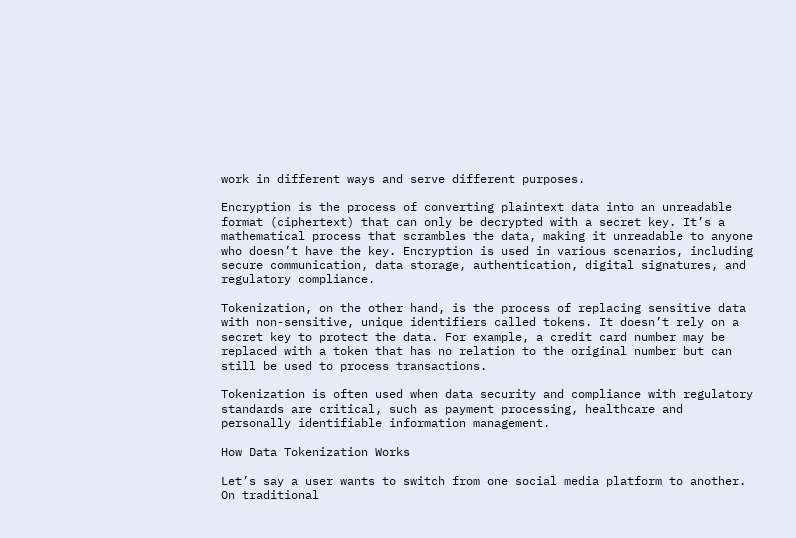work in different ways and serve different purposes.

Encryption is the process of converting plaintext data into an unreadable format (ciphertext) that can only be decrypted with a secret key. It’s a mathematical process that scrambles the data, making it unreadable to anyone who doesn’t have the key. Encryption is used in various scenarios, including secure communication, data storage, authentication, digital signatures, and regulatory compliance.

Tokenization, on the other hand, is the process of replacing sensitive data with non-sensitive, unique identifiers called tokens. It doesn’t rely on a secret key to protect the data. For example, a credit card number may be replaced with a token that has no relation to the original number but can still be used to process transactions.

Tokenization is often used when data security and compliance with regulatory standards are critical, such as payment processing, healthcare and personally identifiable information management.

How Data Tokenization Works

Let’s say a user wants to switch from one social media platform to another. On traditional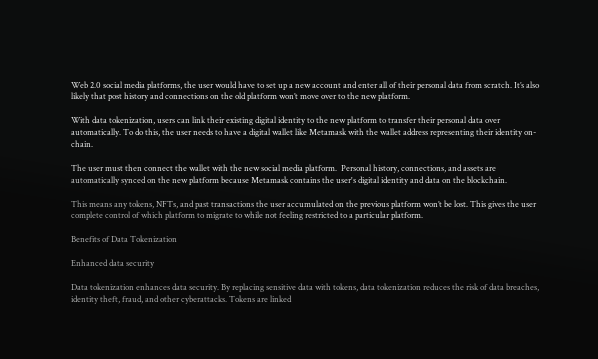Web 2.0 social media platforms, the user would have to set up a new account and enter all of their personal data from scratch. It’s also likely that post history and connections on the old platform won’t move over to the new platform.

With data tokenization, users can link their existing digital identity to the new platform to transfer their personal data over automatically. To do this, the user needs to have a digital wallet like Metamask with the wallet address representing their identity on-chain.

The user must then connect the wallet with the new social media platform.  Personal history, connections, and assets are automatically synced on the new platform because Metamask contains the user's digital identity and data on the blockchain.

This means any tokens, NFTs, and past transactions the user accumulated on the previous platform won’t be lost. This gives the user complete control of which platform to migrate to while not feeling restricted to a particular platform.

Benefits of Data Tokenization

Enhanced data security

Data tokenization enhances data security. By replacing sensitive data with tokens, data tokenization reduces the risk of data breaches, identity theft, fraud, and other cyberattacks. Tokens are linked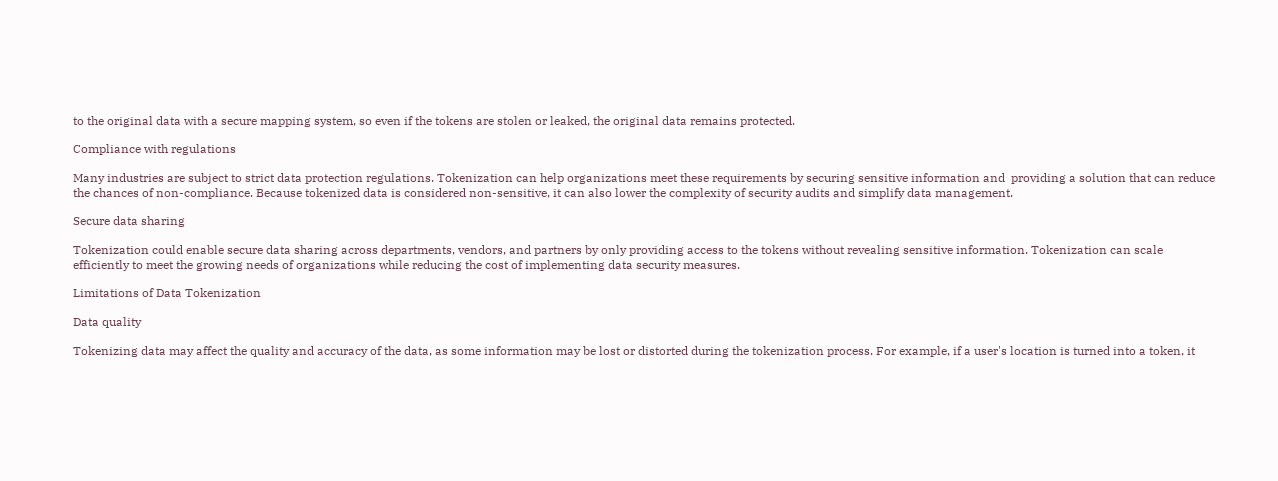to the original data with a secure mapping system, so even if the tokens are stolen or leaked, the original data remains protected.

Compliance with regulations

Many industries are subject to strict data protection regulations. Tokenization can help organizations meet these requirements by securing sensitive information and  providing a solution that can reduce the chances of non-compliance. Because tokenized data is considered non-sensitive, it can also lower the complexity of security audits and simplify data management.

Secure data sharing

Tokenization could enable secure data sharing across departments, vendors, and partners by only providing access to the tokens without revealing sensitive information. Tokenization can scale efficiently to meet the growing needs of organizations while reducing the cost of implementing data security measures.

Limitations of Data Tokenization

Data quality

Tokenizing data may affect the quality and accuracy of the data, as some information may be lost or distorted during the tokenization process. For example, if a user's location is turned into a token, it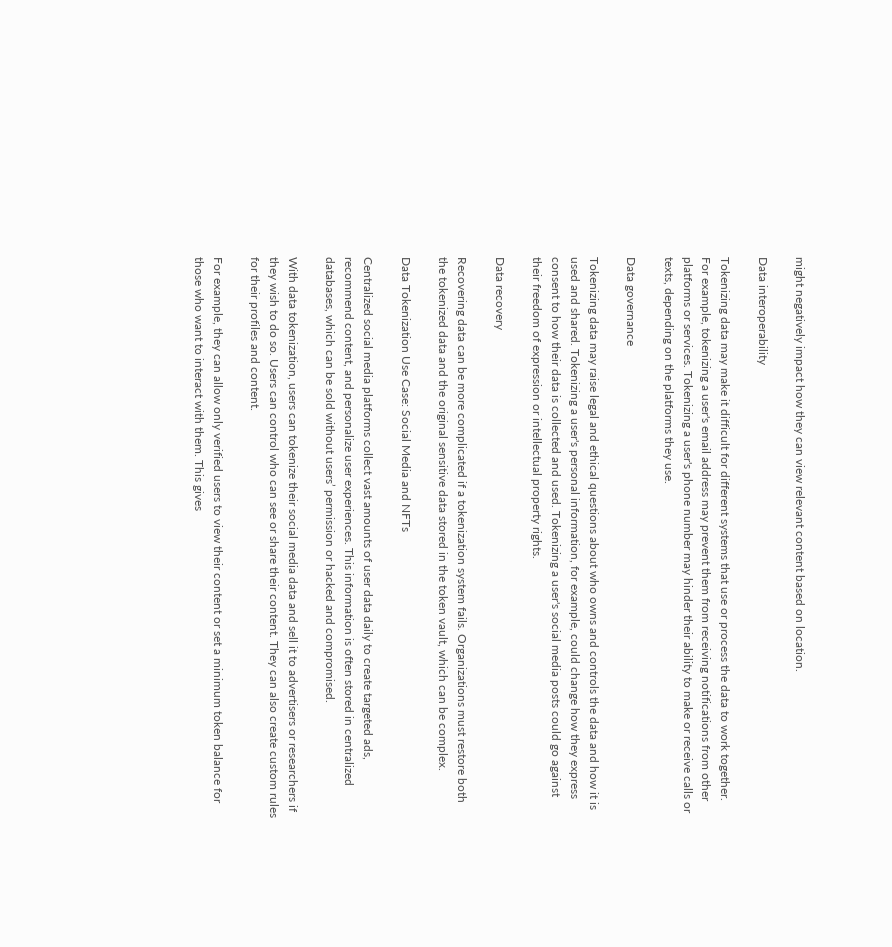might negatively impact how they can view relevant content based on location.

Data interoperability

Tokenizing data may make it difficult for different systems that use or process the data to work together. For example, tokenizing a user's email address may prevent them from receiving notifications from other platforms or services. Tokenizing a user's phone number may hinder their ability to make or receive calls or texts, depending on the platforms they use.

Data governance

Tokenizing data may raise legal and ethical questions about who owns and controls the data and how it is used and shared. Tokenizing a user's personal information, for example, could change how they express consent to how their data is collected and used. Tokenizing a user's social media posts could go against their freedom of expression or intellectual property rights.

Data recovery

Recovering data can be more complicated if a tokenization system fails. Organizations must restore both the tokenized data and the original sensitive data stored in the token vault, which can be complex.

Data Tokenization Use Case: Social Media and NFTs

Centralized social media platforms collect vast amounts of user data daily to create targeted ads, recommend content, and personalize user experiences. This information is often stored in centralized databases, which can be sold without users’ permission or hacked and compromised.

With data tokenization, users can tokenize their social media data and sell it to advertisers or researchers if they wish to do so. Users can control who can see or share their content. They can also create custom rules for their profiles and content.

For example, they can allow only verified users to view their content or set a minimum token balance for those who want to interact with them. This gives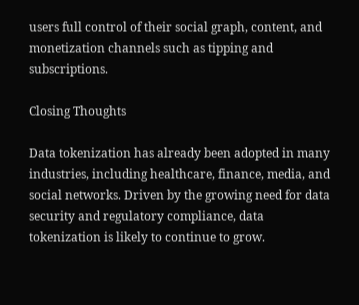users full control of their social graph, content, and monetization channels such as tipping and subscriptions.

Closing Thoughts

Data tokenization has already been adopted in many industries, including healthcare, finance, media, and social networks. Driven by the growing need for data security and regulatory compliance, data tokenization is likely to continue to grow.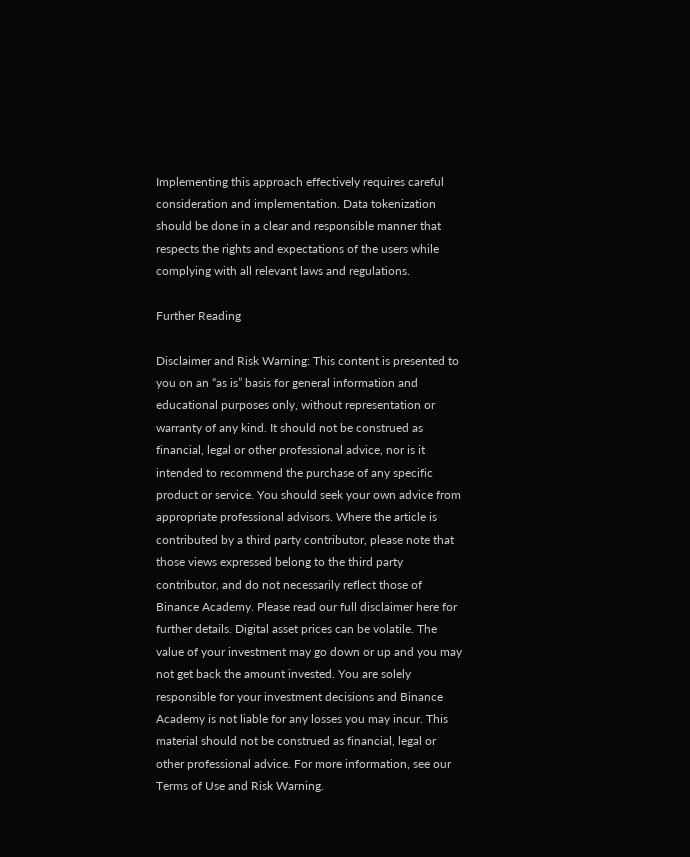Implementing this approach effectively requires careful consideration and implementation. Data tokenization should be done in a clear and responsible manner that respects the rights and expectations of the users while complying with all relevant laws and regulations.

Further Reading

Disclaimer and Risk Warning: This content is presented to you on an “as is” basis for general information and educational purposes only, without representation or warranty of any kind. It should not be construed as financial, legal or other professional advice, nor is it intended to recommend the purchase of any specific product or service. You should seek your own advice from appropriate professional advisors. Where the article is contributed by a third party contributor, please note that those views expressed belong to the third party contributor, and do not necessarily reflect those of Binance Academy. Please read our full disclaimer here for further details. Digital asset prices can be volatile. The value of your investment may go down or up and you may not get back the amount invested. You are solely responsible for your investment decisions and Binance Academy is not liable for any losses you may incur. This material should not be construed as financial, legal or other professional advice. For more information, see our Terms of Use and Risk Warning.